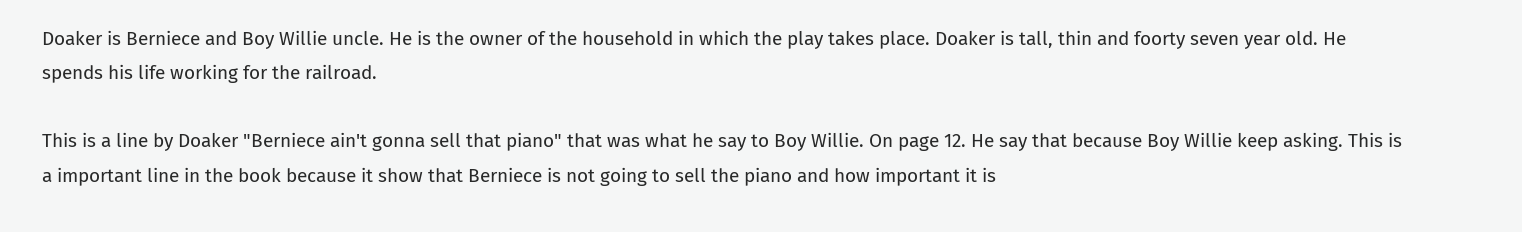Doaker is Berniece and Boy Willie uncle. He is the owner of the household in which the play takes place. Doaker is tall, thin and foorty seven year old. He spends his life working for the railroad.

This is a line by Doaker "Berniece ain't gonna sell that piano" that was what he say to Boy Willie. On page 12. He say that because Boy Willie keep asking. This is a important line in the book because it show that Berniece is not going to sell the piano and how important it is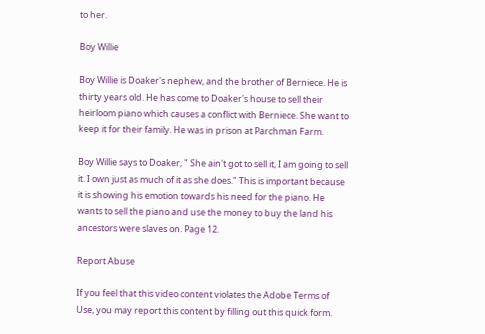to her.

Boy Willie

Boy Willie is Doaker's nephew, and the brother of Berniece. He is thirty years old. He has come to Doaker's house to sell their heirloom piano which causes a conflict with Berniece. She want to keep it for their family. He was in prison at Parchman Farm.

Boy Willie says to Doaker, " She ain't got to sell it, I am going to sell it. I own just as much of it as she does." This is important because it is showing his emotion towards his need for the piano. He wants to sell the piano and use the money to buy the land his ancestors were slaves on. Page 12.

Report Abuse

If you feel that this video content violates the Adobe Terms of Use, you may report this content by filling out this quick form.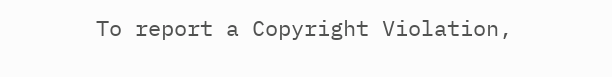To report a Copyright Violation,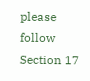please follow Section 17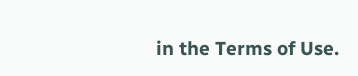in the Terms of Use.